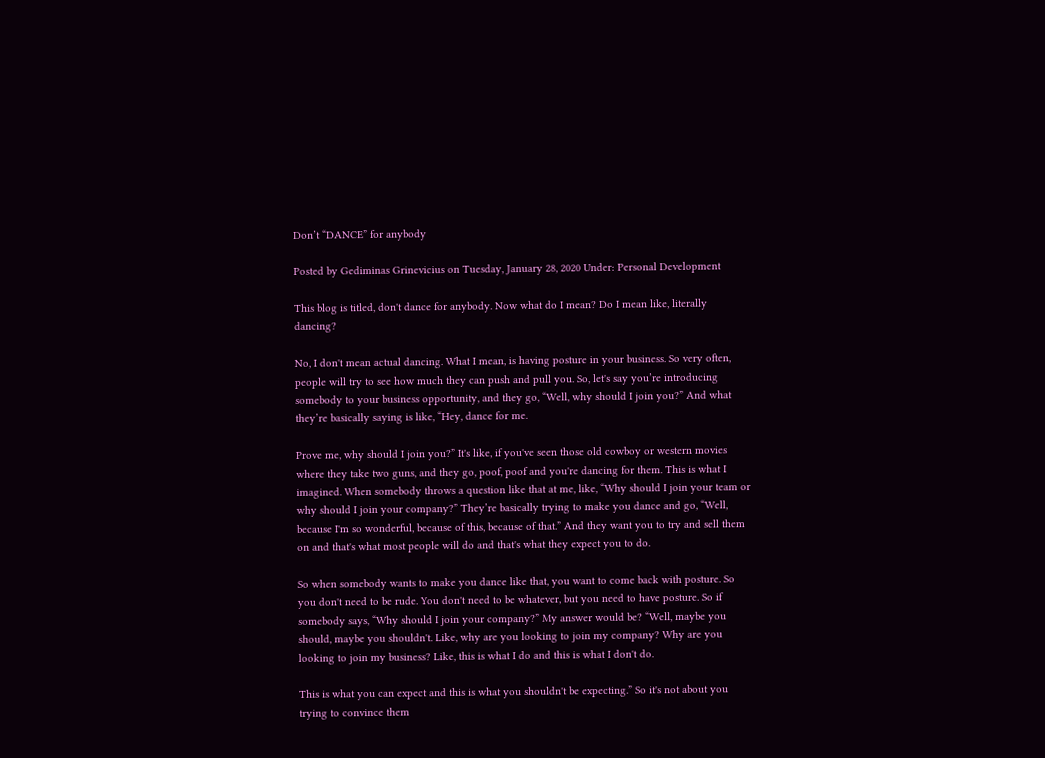Don’t “DANCE” for anybody

Posted by Gediminas Grinevicius on Tuesday, January 28, 2020 Under: Personal Development

This blog is titled, don't dance for anybody. Now what do I mean? Do I mean like, literally dancing?

No, I don't mean actual dancing. What I mean, is having posture in your business. So very often, people will try to see how much they can push and pull you. So, let's say you’re introducing somebody to your business opportunity, and they go, “Well, why should I join you?” And what they’re basically saying is like, “Hey, dance for me.

Prove me, why should I join you?” It's like, if you've seen those old cowboy or western movies where they take two guns, and they go, poof, poof and you're dancing for them. This is what I imagined. When somebody throws a question like that at me, like, “Why should I join your team or why should I join your company?” They’re basically trying to make you dance and go, “Well, because I'm so wonderful, because of this, because of that.” And they want you to try and sell them on and that's what most people will do and that's what they expect you to do.

So when somebody wants to make you dance like that, you want to come back with posture. So you don't need to be rude. You don't need to be whatever, but you need to have posture. So if somebody says, “Why should I join your company?” My answer would be? “Well, maybe you should, maybe you shouldn't. Like, why are you looking to join my company? Why are you looking to join my business? Like, this is what I do and this is what I don't do.

This is what you can expect and this is what you shouldn't be expecting.” So it's not about you trying to convince them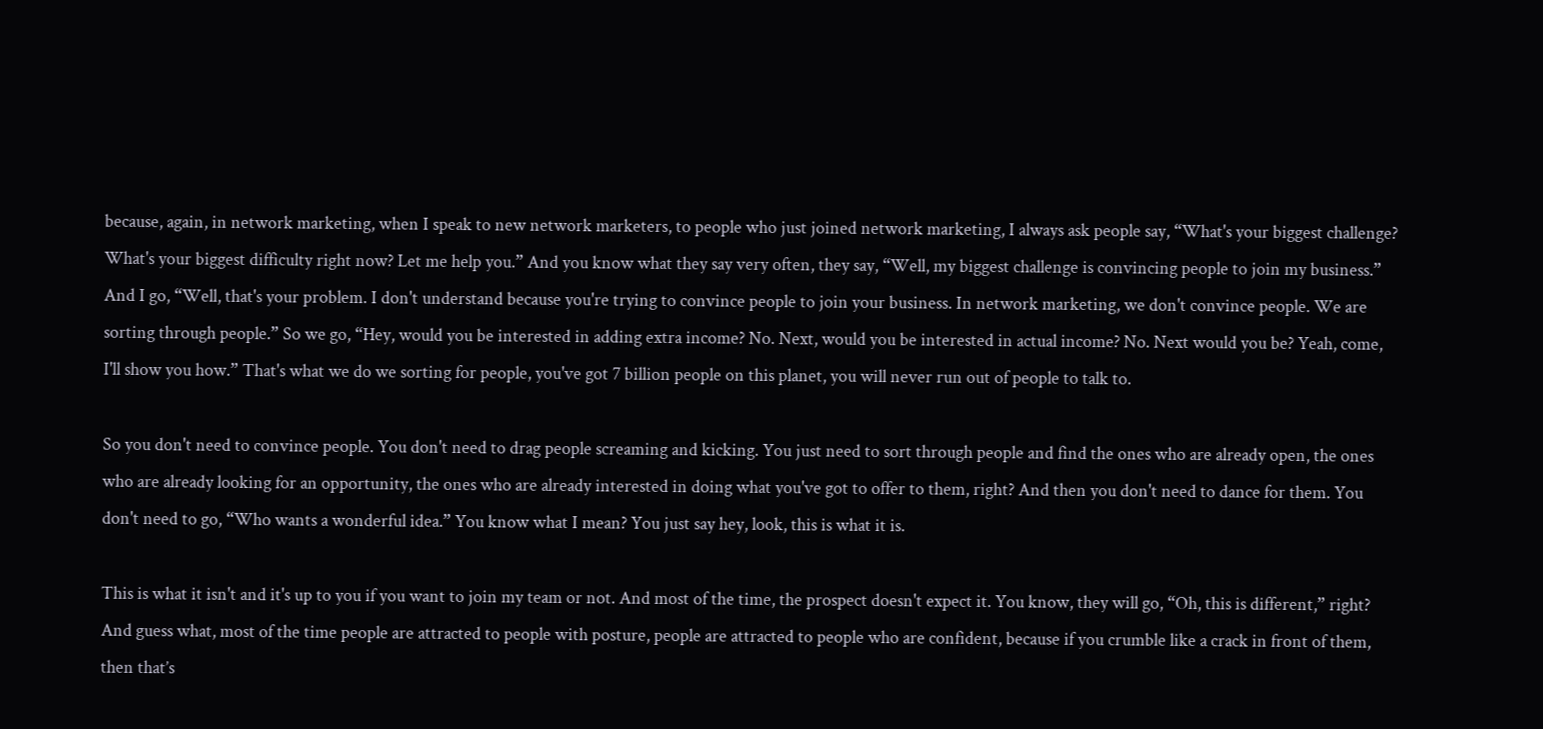because, again, in network marketing, when I speak to new network marketers, to people who just joined network marketing, I always ask people say, “What's your biggest challenge? What's your biggest difficulty right now? Let me help you.” And you know what they say very often, they say, “Well, my biggest challenge is convincing people to join my business.” And I go, “Well, that's your problem. I don't understand because you're trying to convince people to join your business. In network marketing, we don't convince people. We are sorting through people.” So we go, “Hey, would you be interested in adding extra income? No. Next, would you be interested in actual income? No. Next would you be? Yeah, come, I'll show you how.” That's what we do we sorting for people, you've got 7 billion people on this planet, you will never run out of people to talk to.

So you don't need to convince people. You don't need to drag people screaming and kicking. You just need to sort through people and find the ones who are already open, the ones who are already looking for an opportunity, the ones who are already interested in doing what you've got to offer to them, right? And then you don't need to dance for them. You don't need to go, “Who wants a wonderful idea.” You know what I mean? You just say hey, look, this is what it is.

This is what it isn't and it's up to you if you want to join my team or not. And most of the time, the prospect doesn't expect it. You know, they will go, “Oh, this is different,” right? And guess what, most of the time people are attracted to people with posture, people are attracted to people who are confident, because if you crumble like a crack in front of them, then that’s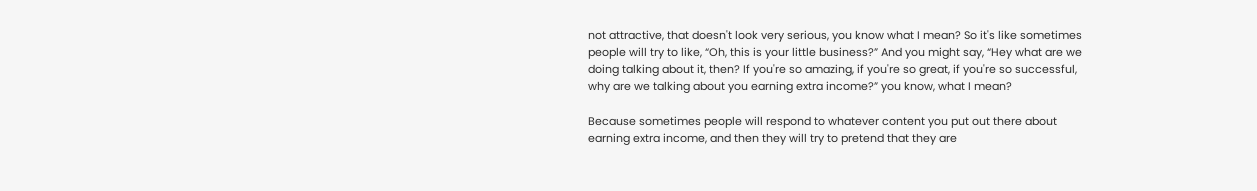not attractive, that doesn't look very serious, you know what I mean? So it's like sometimes people will try to like, “Oh, this is your little business?” And you might say, “Hey what are we doing talking about it, then? If you're so amazing, if you're so great, if you're so successful, why are we talking about you earning extra income?” you know, what I mean?

Because sometimes people will respond to whatever content you put out there about earning extra income, and then they will try to pretend that they are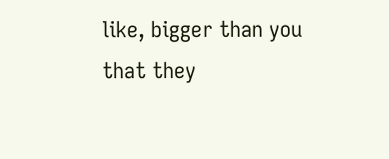like, bigger than you that they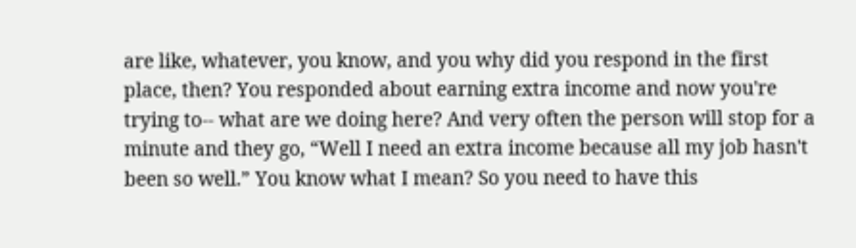are like, whatever, you know, and you why did you respond in the first place, then? You responded about earning extra income and now you're trying to-- what are we doing here? And very often the person will stop for a minute and they go, “Well I need an extra income because all my job hasn't been so well.” You know what I mean? So you need to have this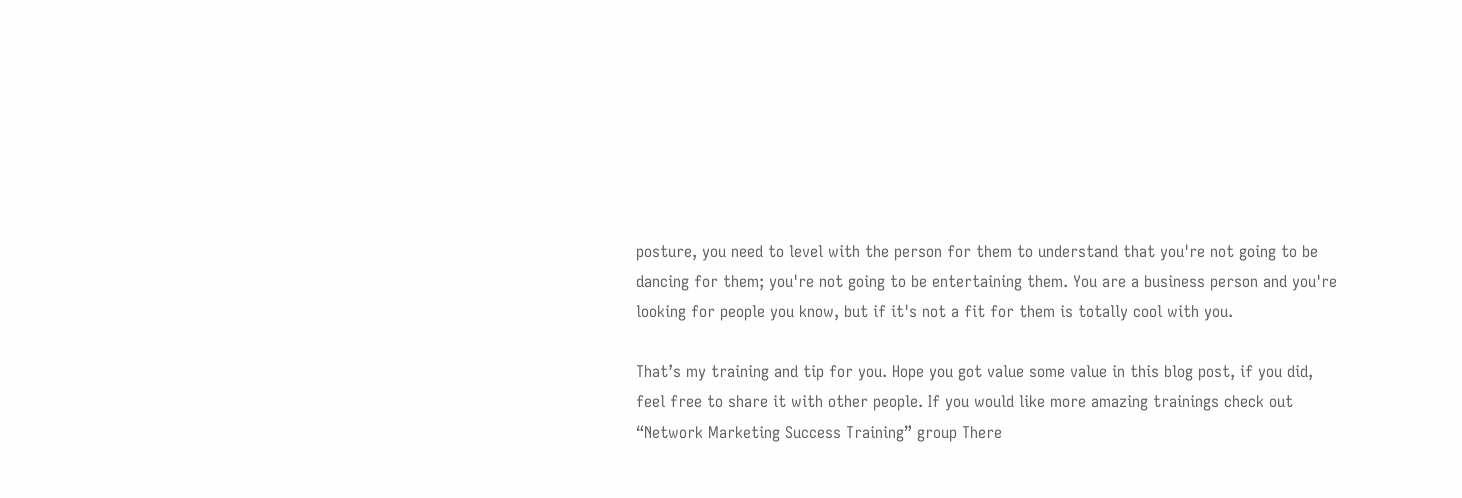posture, you need to level with the person for them to understand that you're not going to be dancing for them; you're not going to be entertaining them. You are a business person and you're looking for people you know, but if it's not a fit for them is totally cool with you.

That’s my training and tip for you. Hope you got value some value in this blog post, if you did, feel free to share it with other people. If you would like more amazing trainings check out “Network Marketing Success Training” group There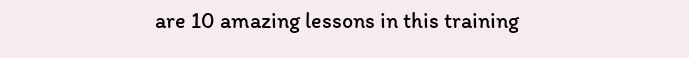are 10 amazing lessons in this training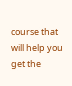course that will help you get the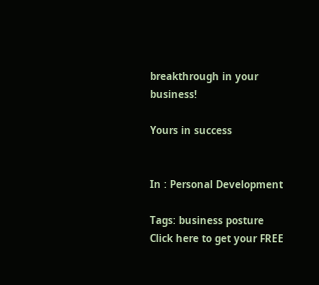breakthrough in your business!

Yours in success


In : Personal Development

Tags: business posture
Click here to get your FREE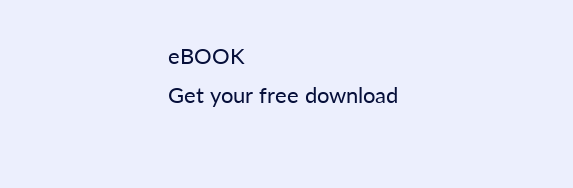eBOOK
Get your free download